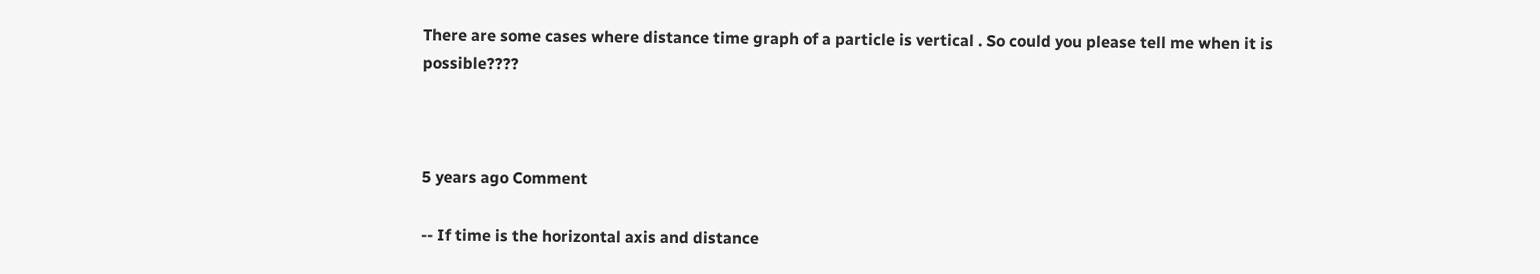There are some cases where distance time graph of a particle is vertical . So could you please tell me when it is possible????



5 years ago Comment

-- If time is the horizontal axis and distance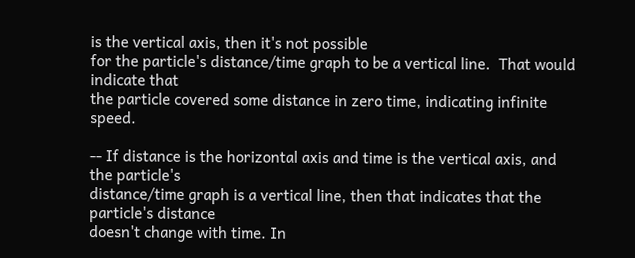is the vertical axis, then it's not possible
for the particle's distance/time graph to be a vertical line.  That would indicate that
the particle covered some distance in zero time, indicating infinite speed.

-- If distance is the horizontal axis and time is the vertical axis, and the particle's
distance/time graph is a vertical line, then that indicates that the particle's distance
doesn't change with time. In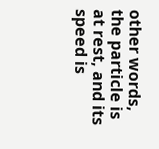other words, the particle is at rest, and its speed is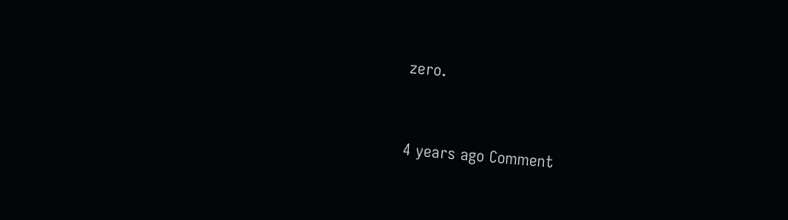zero.


4 years ago Comment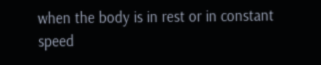when the body is in rest or in constant speed